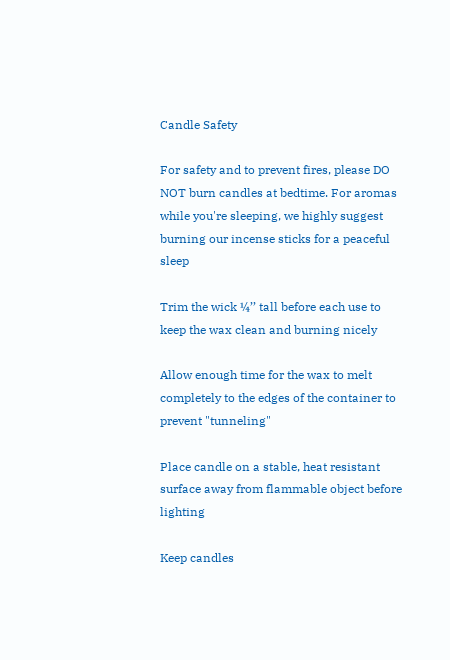Candle Safety

For safety and to prevent fires, please DO NOT burn candles at bedtime. For aromas while you're sleeping, we highly suggest burning our incense sticks for a peaceful sleep

Trim the wick ¼’’ tall before each use to keep the wax clean and burning nicely

Allow enough time for the wax to melt completely to the edges of the container to prevent "tunneling"

Place candle on a stable, heat resistant surface away from flammable object before lighting

Keep candles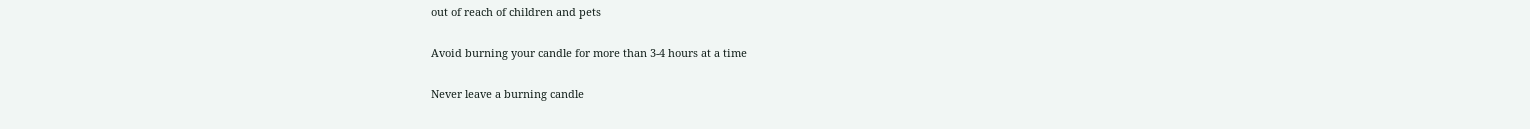out of reach of children and pets

Avoid burning your candle for more than 3-4 hours at a time

Never leave a burning candle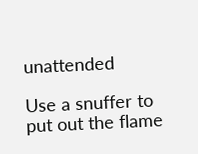unattended

Use a snuffer to put out the flame